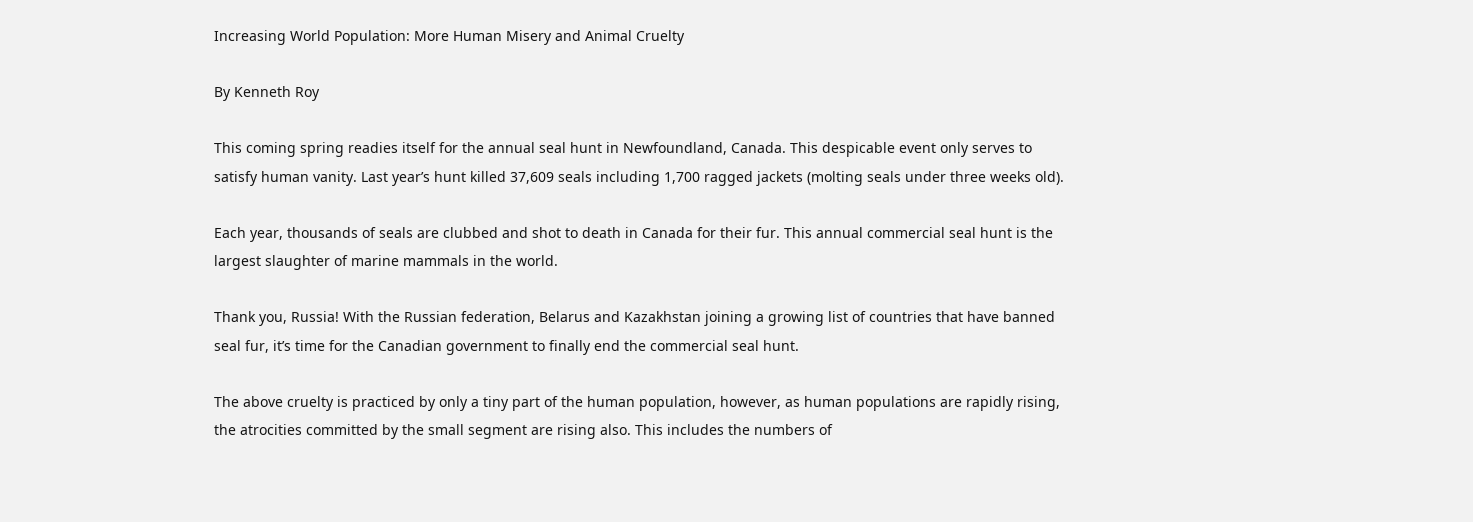Increasing World Population: More Human Misery and Animal Cruelty

By Kenneth Roy

This coming spring readies itself for the annual seal hunt in Newfoundland, Canada. This despicable event only serves to satisfy human vanity. Last year’s hunt killed 37,609 seals including 1,700 ragged jackets (molting seals under three weeks old).

Each year, thousands of seals are clubbed and shot to death in Canada for their fur. This annual commercial seal hunt is the largest slaughter of marine mammals in the world.

Thank you, Russia! With the Russian federation, Belarus and Kazakhstan joining a growing list of countries that have banned seal fur, it’s time for the Canadian government to finally end the commercial seal hunt.

The above cruelty is practiced by only a tiny part of the human population, however, as human populations are rapidly rising, the atrocities committed by the small segment are rising also. This includes the numbers of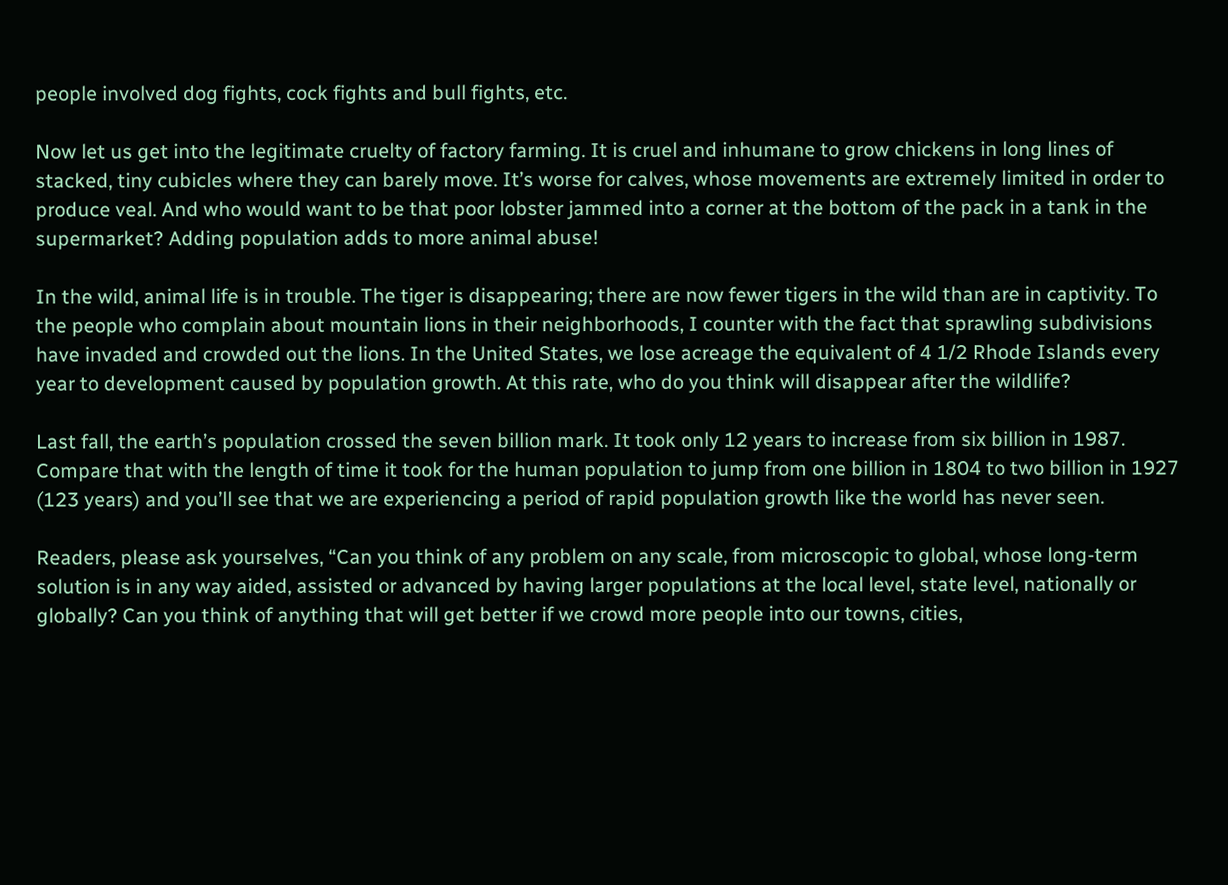people involved dog fights, cock fights and bull fights, etc.

Now let us get into the legitimate cruelty of factory farming. It is cruel and inhumane to grow chickens in long lines of stacked, tiny cubicles where they can barely move. It’s worse for calves, whose movements are extremely limited in order to produce veal. And who would want to be that poor lobster jammed into a corner at the bottom of the pack in a tank in the supermarket? Adding population adds to more animal abuse!

In the wild, animal life is in trouble. The tiger is disappearing; there are now fewer tigers in the wild than are in captivity. To the people who complain about mountain lions in their neighborhoods, I counter with the fact that sprawling subdivisions have invaded and crowded out the lions. In the United States, we lose acreage the equivalent of 4 1/2 Rhode Islands every year to development caused by population growth. At this rate, who do you think will disappear after the wildlife?

Last fall, the earth’s population crossed the seven billion mark. It took only 12 years to increase from six billion in 1987. Compare that with the length of time it took for the human population to jump from one billion in 1804 to two billion in 1927 (123 years) and you’ll see that we are experiencing a period of rapid population growth like the world has never seen.

Readers, please ask yourselves, “Can you think of any problem on any scale, from microscopic to global, whose long-term solution is in any way aided, assisted or advanced by having larger populations at the local level, state level, nationally or globally? Can you think of anything that will get better if we crowd more people into our towns, cities,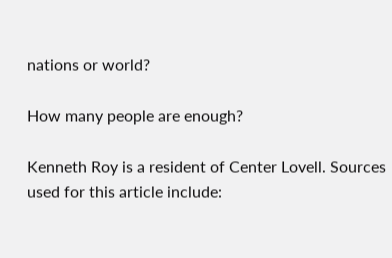nations or world?

How many people are enough?

Kenneth Roy is a resident of Center Lovell. Sources used for this article include: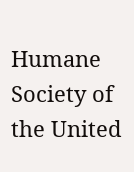Humane Society of the United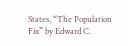States, “The Population Fix” by Edward C.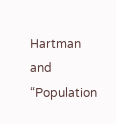Hartman and “Population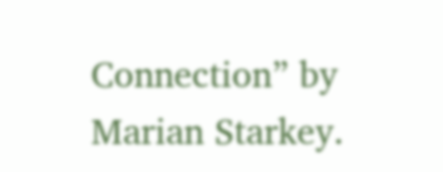Connection” by Marian Starkey.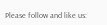Please follow and like us: